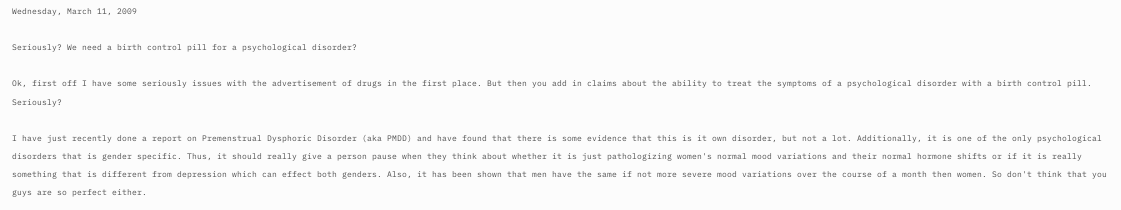Wednesday, March 11, 2009

Seriously? We need a birth control pill for a psychological disorder?

Ok, first off I have some seriously issues with the advertisement of drugs in the first place. But then you add in claims about the ability to treat the symptoms of a psychological disorder with a birth control pill. Seriously?

I have just recently done a report on Premenstrual Dysphoric Disorder (aka PMDD) and have found that there is some evidence that this is it own disorder, but not a lot. Additionally, it is one of the only psychological disorders that is gender specific. Thus, it should really give a person pause when they think about whether it is just pathologizing women's normal mood variations and their normal hormone shifts or if it is really something that is different from depression which can effect both genders. Also, it has been shown that men have the same if not more severe mood variations over the course of a month then women. So don't think that you guys are so perfect either.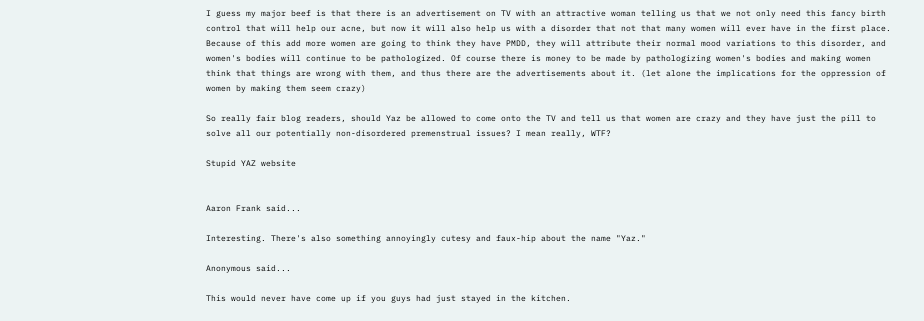I guess my major beef is that there is an advertisement on TV with an attractive woman telling us that we not only need this fancy birth control that will help our acne, but now it will also help us with a disorder that not that many women will ever have in the first place. Because of this add more women are going to think they have PMDD, they will attribute their normal mood variations to this disorder, and women's bodies will continue to be pathologized. Of course there is money to be made by pathologizing women's bodies and making women think that things are wrong with them, and thus there are the advertisements about it. (let alone the implications for the oppression of women by making them seem crazy)

So really fair blog readers, should Yaz be allowed to come onto the TV and tell us that women are crazy and they have just the pill to solve all our potentially non-disordered premenstrual issues? I mean really, WTF?

Stupid YAZ website


Aaron Frank said...

Interesting. There's also something annoyingly cutesy and faux-hip about the name "Yaz."

Anonymous said...

This would never have come up if you guys had just stayed in the kitchen.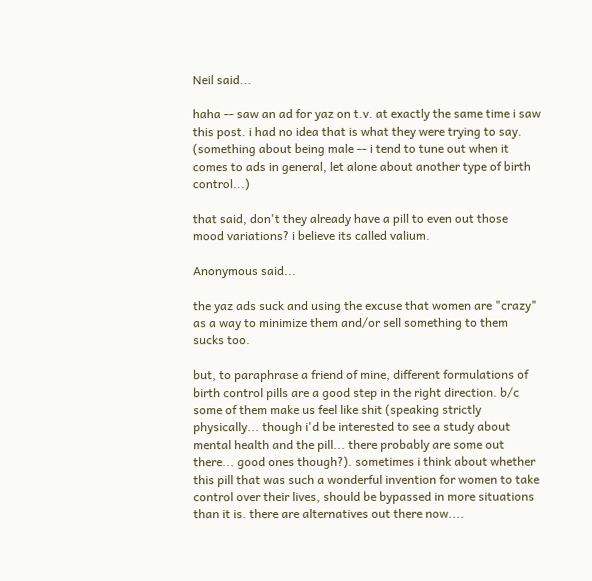Neil said...

haha -- saw an ad for yaz on t.v. at exactly the same time i saw this post. i had no idea that is what they were trying to say. (something about being male -- i tend to tune out when it comes to ads in general, let alone about another type of birth control...)

that said, don't they already have a pill to even out those mood variations? i believe its called valium.

Anonymous said...

the yaz ads suck and using the excuse that women are "crazy" as a way to minimize them and/or sell something to them sucks too.

but, to paraphrase a friend of mine, different formulations of birth control pills are a good step in the right direction. b/c some of them make us feel like shit (speaking strictly physically... though i'd be interested to see a study about mental health and the pill... there probably are some out there... good ones though?). sometimes i think about whether this pill that was such a wonderful invention for women to take control over their lives, should be bypassed in more situations than it is. there are alternatives out there now....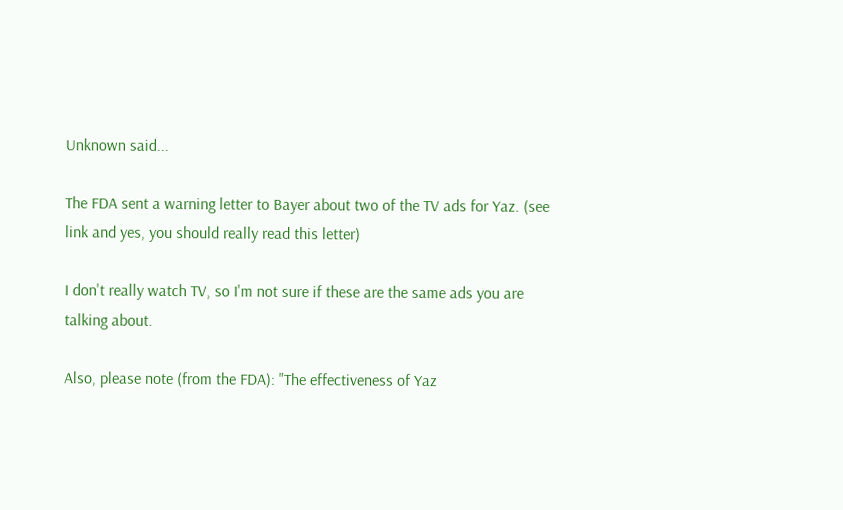Unknown said...

The FDA sent a warning letter to Bayer about two of the TV ads for Yaz. (see link and yes, you should really read this letter)

I don't really watch TV, so I'm not sure if these are the same ads you are talking about.

Also, please note (from the FDA): "The effectiveness of Yaz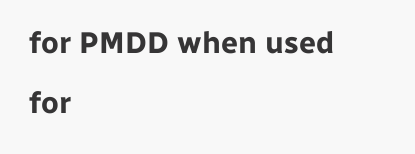for PMDD when used for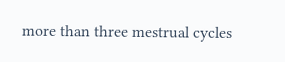more than three mestrual cycles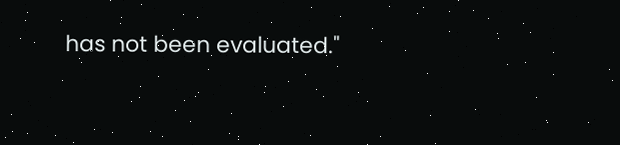has not been evaluated."